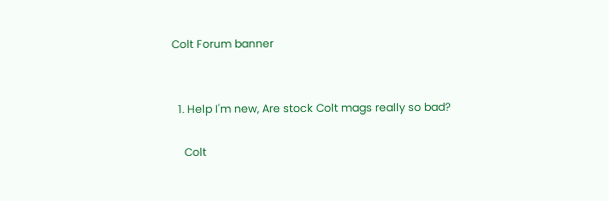Colt Forum banner


  1. Help I'm new, Are stock Colt mags really so bad?

    Colt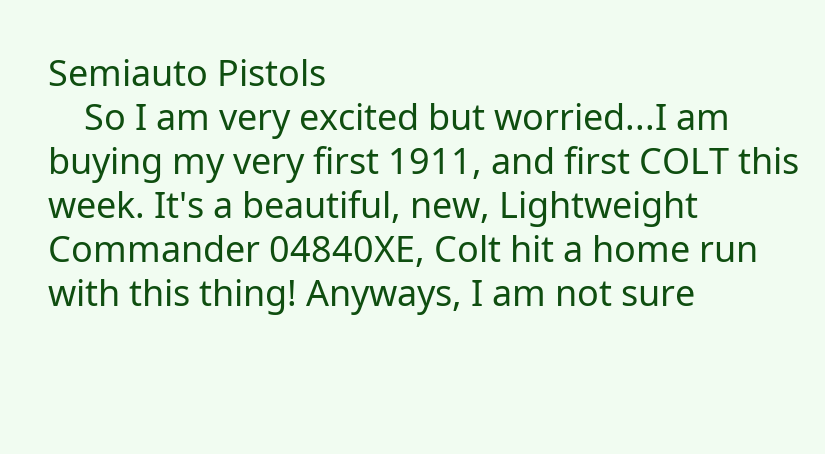Semiauto Pistols
    So I am very excited but worried...I am buying my very first 1911, and first COLT this week. It's a beautiful, new, Lightweight Commander 04840XE, Colt hit a home run with this thing! Anyways, I am not sure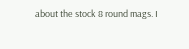about the stock 8 round mags. I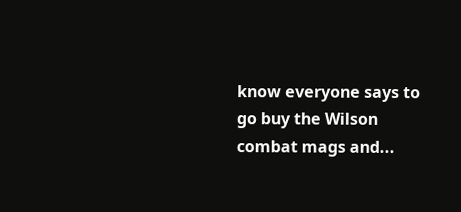know everyone says to go buy the Wilson combat mags and...